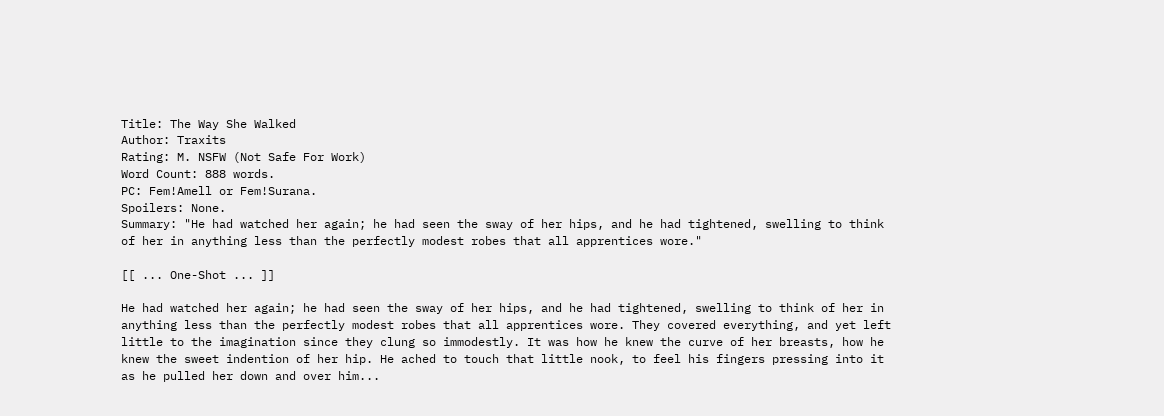Title: The Way She Walked
Author: Traxits
Rating: M. NSFW (Not Safe For Work)
Word Count: 888 words.
PC: Fem!Amell or Fem!Surana.
Spoilers: None.
Summary: "He had watched her again; he had seen the sway of her hips, and he had tightened, swelling to think of her in anything less than the perfectly modest robes that all apprentices wore."

[[ ... One-Shot ... ]]

He had watched her again; he had seen the sway of her hips, and he had tightened, swelling to think of her in anything less than the perfectly modest robes that all apprentices wore. They covered everything, and yet left little to the imagination since they clung so immodestly. It was how he knew the curve of her breasts, how he knew the sweet indention of her hip. He ached to touch that little nook, to feel his fingers pressing into it as he pulled her down and over him...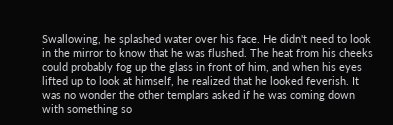Swallowing, he splashed water over his face. He didn't need to look in the mirror to know that he was flushed. The heat from his cheeks could probably fog up the glass in front of him, and when his eyes lifted up to look at himself, he realized that he looked feverish. It was no wonder the other templars asked if he was coming down with something so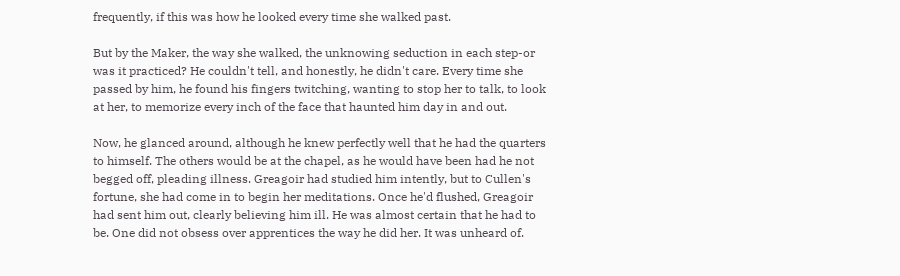frequently, if this was how he looked every time she walked past.

But by the Maker, the way she walked, the unknowing seduction in each step-or was it practiced? He couldn't tell, and honestly, he didn't care. Every time she passed by him, he found his fingers twitching, wanting to stop her to talk, to look at her, to memorize every inch of the face that haunted him day in and out.

Now, he glanced around, although he knew perfectly well that he had the quarters to himself. The others would be at the chapel, as he would have been had he not begged off, pleading illness. Greagoir had studied him intently, but to Cullen's fortune, she had come in to begin her meditations. Once he'd flushed, Greagoir had sent him out, clearly believing him ill. He was almost certain that he had to be. One did not obsess over apprentices the way he did her. It was unheard of.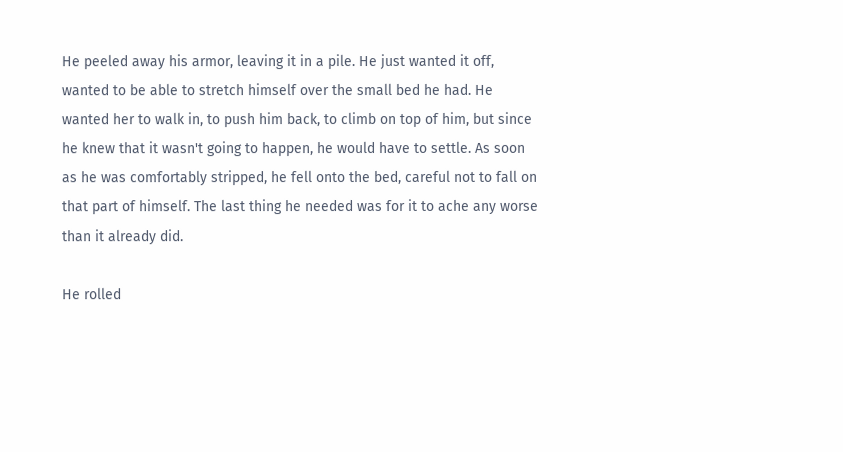He peeled away his armor, leaving it in a pile. He just wanted it off, wanted to be able to stretch himself over the small bed he had. He wanted her to walk in, to push him back, to climb on top of him, but since he knew that it wasn't going to happen, he would have to settle. As soon as he was comfortably stripped, he fell onto the bed, careful not to fall on that part of himself. The last thing he needed was for it to ache any worse than it already did.

He rolled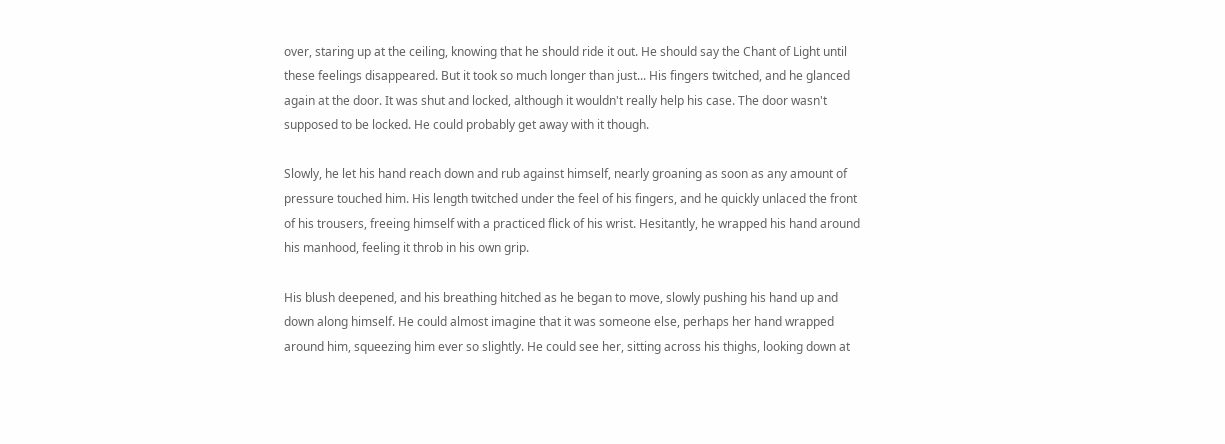over, staring up at the ceiling, knowing that he should ride it out. He should say the Chant of Light until these feelings disappeared. But it took so much longer than just... His fingers twitched, and he glanced again at the door. It was shut and locked, although it wouldn't really help his case. The door wasn't supposed to be locked. He could probably get away with it though.

Slowly, he let his hand reach down and rub against himself, nearly groaning as soon as any amount of pressure touched him. His length twitched under the feel of his fingers, and he quickly unlaced the front of his trousers, freeing himself with a practiced flick of his wrist. Hesitantly, he wrapped his hand around his manhood, feeling it throb in his own grip.

His blush deepened, and his breathing hitched as he began to move, slowly pushing his hand up and down along himself. He could almost imagine that it was someone else, perhaps her hand wrapped around him, squeezing him ever so slightly. He could see her, sitting across his thighs, looking down at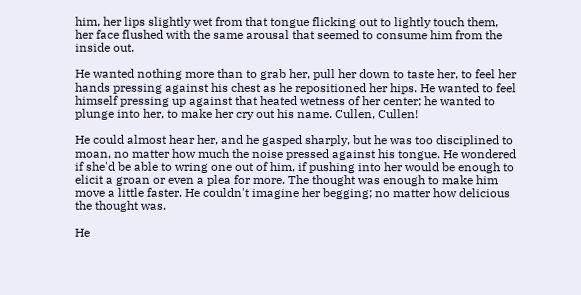him, her lips slightly wet from that tongue flicking out to lightly touch them, her face flushed with the same arousal that seemed to consume him from the inside out.

He wanted nothing more than to grab her, pull her down to taste her, to feel her hands pressing against his chest as he repositioned her hips. He wanted to feel himself pressing up against that heated wetness of her center; he wanted to plunge into her, to make her cry out his name. Cullen, Cullen!

He could almost hear her, and he gasped sharply, but he was too disciplined to moan, no matter how much the noise pressed against his tongue. He wondered if she'd be able to wring one out of him, if pushing into her would be enough to elicit a groan or even a plea for more. The thought was enough to make him move a little faster. He couldn't imagine her begging; no matter how delicious the thought was.

He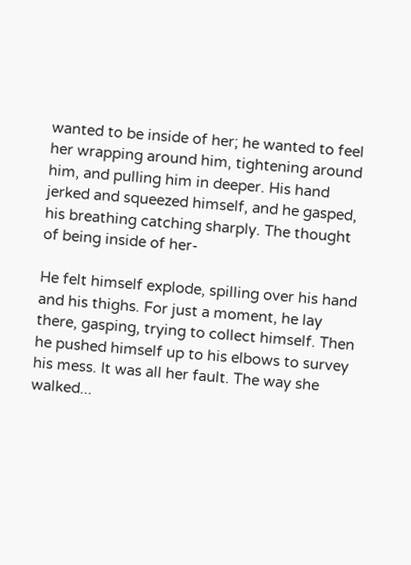wanted to be inside of her; he wanted to feel her wrapping around him, tightening around him, and pulling him in deeper. His hand jerked and squeezed himself, and he gasped, his breathing catching sharply. The thought of being inside of her-

He felt himself explode, spilling over his hand and his thighs. For just a moment, he lay there, gasping, trying to collect himself. Then he pushed himself up to his elbows to survey his mess. It was all her fault. The way she walked...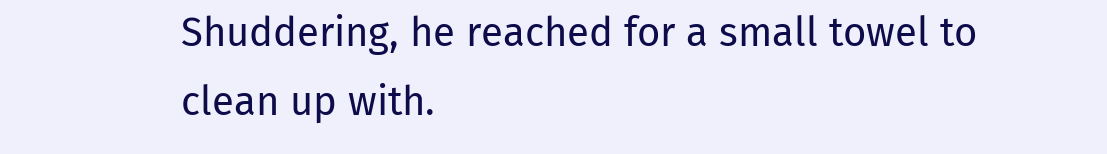Shuddering, he reached for a small towel to clean up with.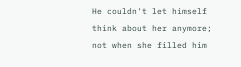He couldn't let himself think about her anymore; not when she filled him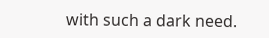with such a dark need.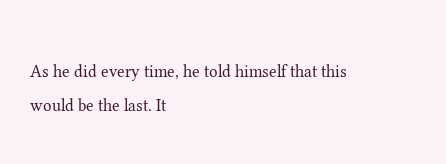As he did every time, he told himself that this would be the last. It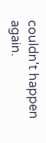couldn't happen again.